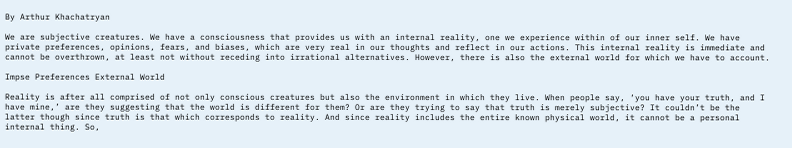By Arthur Khachatryan

We are subjective creatures. We have a consciousness that provides us with an internal reality, one we experience within of our inner self. We have private preferences, opinions, fears, and biases, which are very real in our thoughts and reflect in our actions. This internal reality is immediate and cannot be overthrown, at least not without receding into irrational alternatives. However, there is also the external world for which we have to account.

Impse Preferences External World

Reality is after all comprised of not only conscious creatures but also the environment in which they live. When people say, ‘you have your truth, and I have mine,’ are they suggesting that the world is different for them? Or are they trying to say that truth is merely subjective? It couldn’t be the latter though since truth is that which corresponds to reality. And since reality includes the entire known physical world, it cannot be a personal internal thing. So,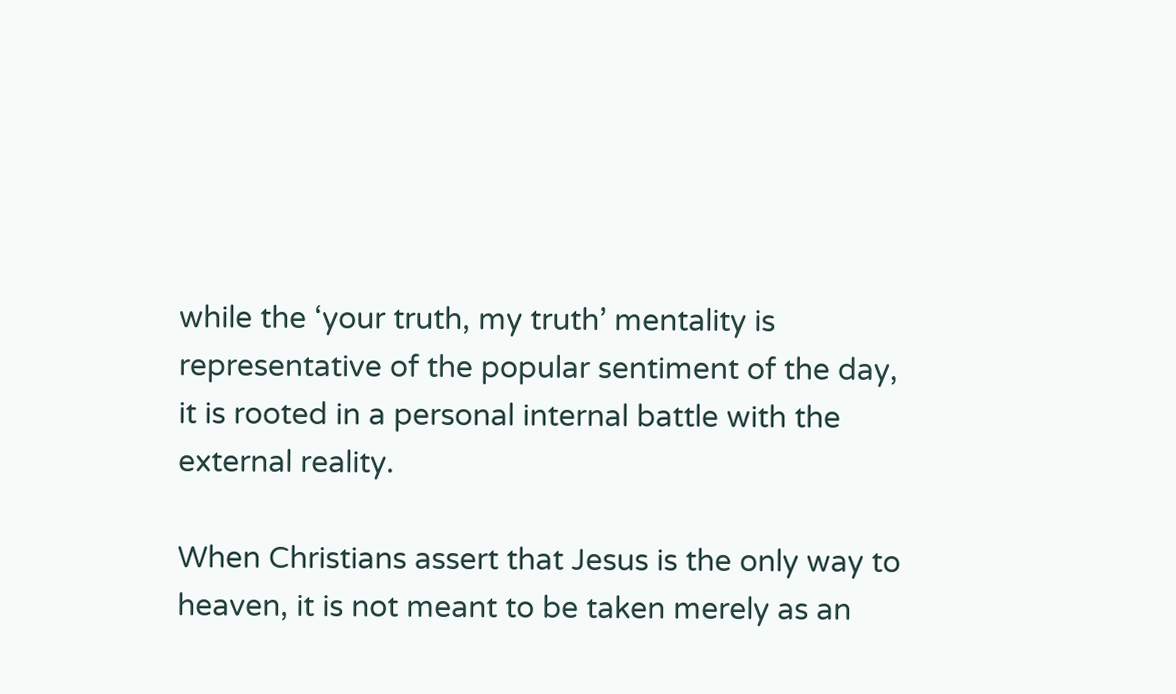while the ‘your truth, my truth’ mentality is representative of the popular sentiment of the day, it is rooted in a personal internal battle with the external reality.

When Christians assert that Jesus is the only way to heaven, it is not meant to be taken merely as an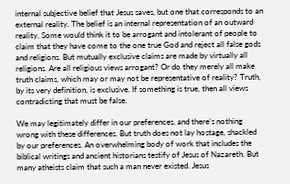internal subjective belief that Jesus saves, but one that corresponds to an external reality. The belief is an internal representation of an outward reality. Some would think it to be arrogant and intolerant of people to claim that they have come to the one true God and reject all false gods and religions. But mutually exclusive claims are made by virtually all religions. Are all religious views arrogant? Or do they merely all make truth claims, which may or may not be representative of reality? Truth, by its very definition, is exclusive. If something is true, then all views contradicting that must be false.

We may legitimately differ in our preferences, and there’s nothing wrong with these differences. But truth does not lay hostage, shackled by our preferences. An overwhelming body of work that includes the biblical writings and ancient historians testify of Jesus of Nazareth. But many atheists claim that such a man never existed. Jesus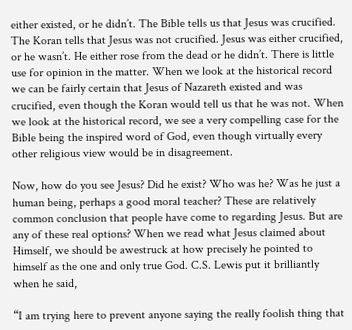either existed, or he didn’t. The Bible tells us that Jesus was crucified. The Koran tells that Jesus was not crucified. Jesus was either crucified, or he wasn’t. He either rose from the dead or he didn’t. There is little use for opinion in the matter. When we look at the historical record we can be fairly certain that Jesus of Nazareth existed and was crucified, even though the Koran would tell us that he was not. When we look at the historical record, we see a very compelling case for the Bible being the inspired word of God, even though virtually every other religious view would be in disagreement.

Now, how do you see Jesus? Did he exist? Who was he? Was he just a human being, perhaps a good moral teacher? These are relatively common conclusion that people have come to regarding Jesus. But are any of these real options? When we read what Jesus claimed about Himself, we should be awestruck at how precisely he pointed to himself as the one and only true God. C.S. Lewis put it brilliantly when he said,

“I am trying here to prevent anyone saying the really foolish thing that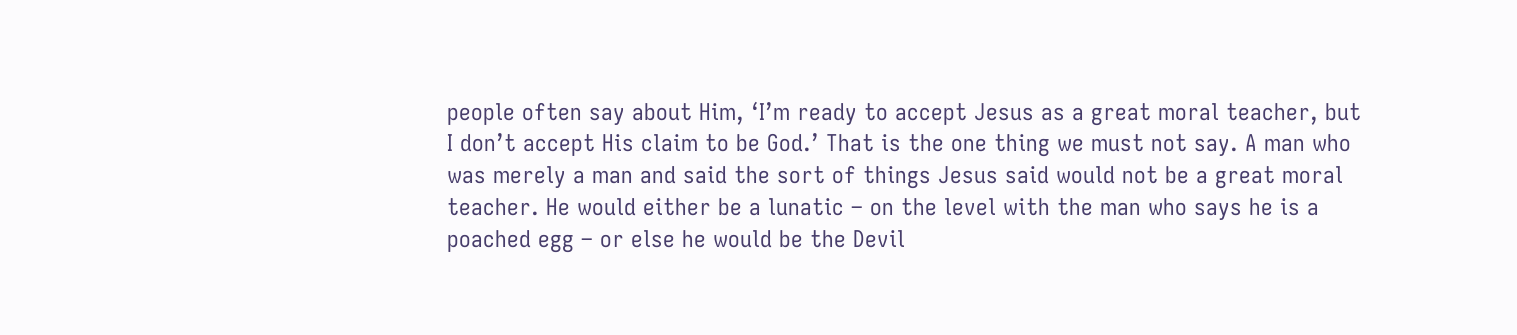people often say about Him, ‘I’m ready to accept Jesus as a great moral teacher, but I don’t accept His claim to be God.’ That is the one thing we must not say. A man who was merely a man and said the sort of things Jesus said would not be a great moral teacher. He would either be a lunatic – on the level with the man who says he is a poached egg – or else he would be the Devil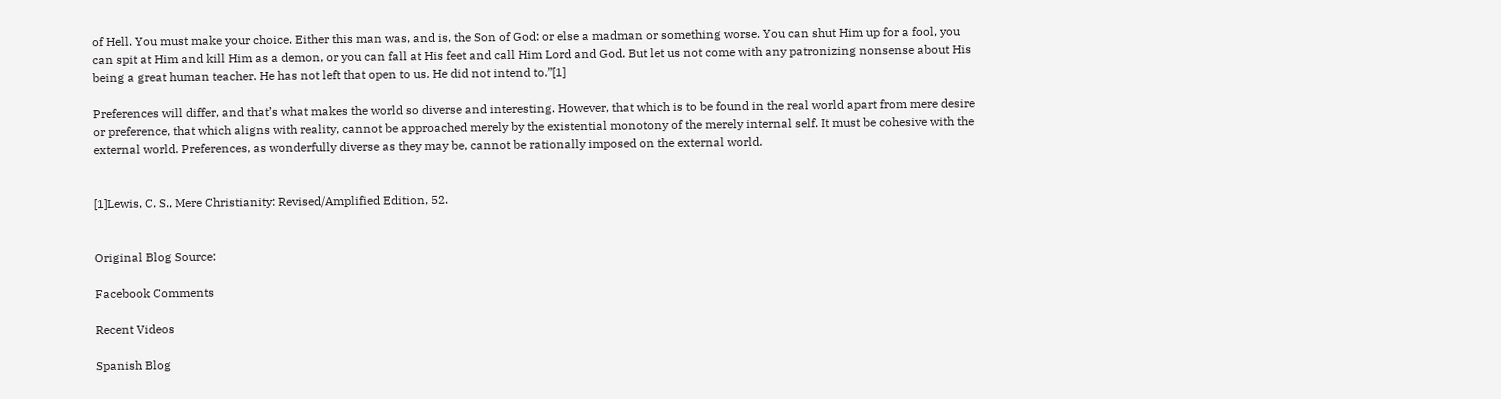of Hell. You must make your choice. Either this man was, and is, the Son of God: or else a madman or something worse. You can shut Him up for a fool, you can spit at Him and kill Him as a demon, or you can fall at His feet and call Him Lord and God. But let us not come with any patronizing nonsense about His being a great human teacher. He has not left that open to us. He did not intend to.”[1]

Preferences will differ, and that’s what makes the world so diverse and interesting. However, that which is to be found in the real world apart from mere desire or preference, that which aligns with reality, cannot be approached merely by the existential monotony of the merely internal self. It must be cohesive with the external world. Preferences, as wonderfully diverse as they may be, cannot be rationally imposed on the external world.


[1]Lewis, C. S., Mere Christianity: Revised/Amplified Edition, 52.


Original Blog Source:

Facebook Comments

Recent Videos

Spanish Blog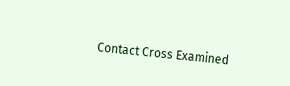Contact Cross Examined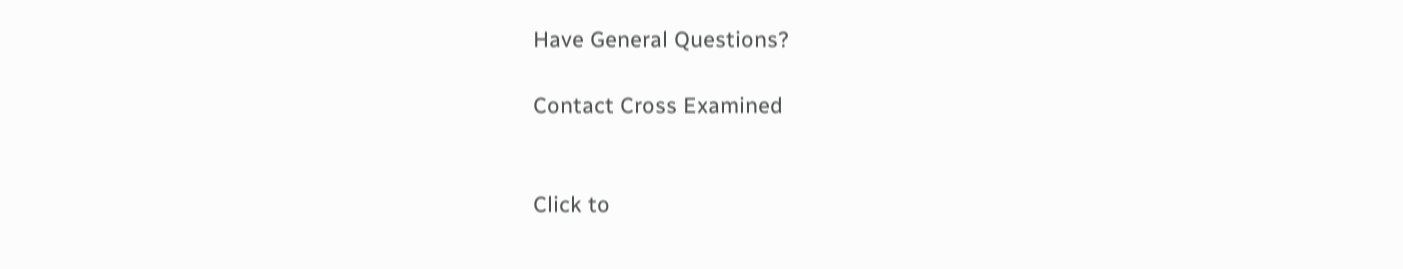Have General Questions?

Contact Cross Examined


Click to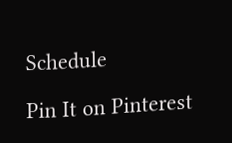Schedule

Pin It on Pinterest